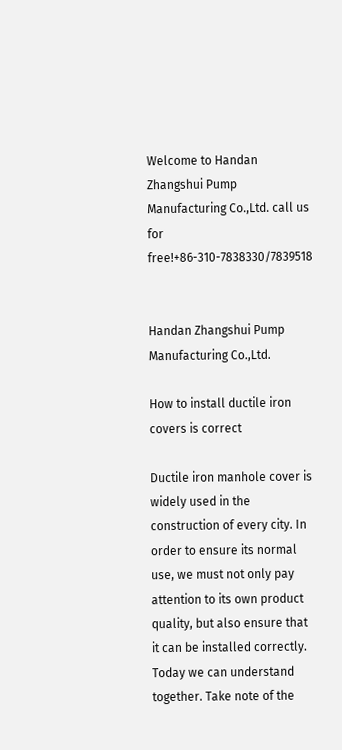Welcome to Handan Zhangshui Pump Manufacturing Co.,Ltd. call us for free!+86-310-7838330/7839518


Handan Zhangshui Pump Manufacturing Co.,Ltd.

How to install ductile iron covers is correct

Ductile iron manhole cover is widely used in the construction of every city. In order to ensure its normal use, we must not only pay attention to its own product quality, but also ensure that it can be installed correctly. Today we can understand together. Take note of the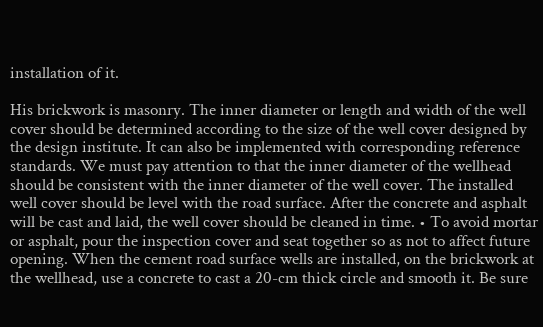installation of it.

His brickwork is masonry. The inner diameter or length and width of the well cover should be determined according to the size of the well cover designed by the design institute. It can also be implemented with corresponding reference standards. We must pay attention to that the inner diameter of the wellhead should be consistent with the inner diameter of the well cover. The installed well cover should be level with the road surface. After the concrete and asphalt will be cast and laid, the well cover should be cleaned in time. • To avoid mortar or asphalt, pour the inspection cover and seat together so as not to affect future opening. When the cement road surface wells are installed, on the brickwork at the wellhead, use a concrete to cast a 20-cm thick circle and smooth it. Be sure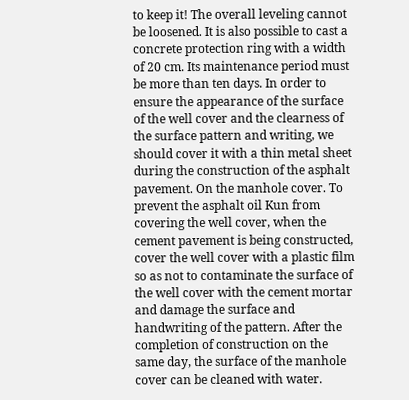to keep it! The overall leveling cannot be loosened. It is also possible to cast a concrete protection ring with a width of 20 cm. Its maintenance period must be more than ten days. In order to ensure the appearance of the surface of the well cover and the clearness of the surface pattern and writing, we should cover it with a thin metal sheet during the construction of the asphalt pavement. On the manhole cover. To prevent the asphalt oil Kun from covering the well cover, when the cement pavement is being constructed, cover the well cover with a plastic film so as not to contaminate the surface of the well cover with the cement mortar and damage the surface and handwriting of the pattern. After the completion of construction on the same day, the surface of the manhole cover can be cleaned with water.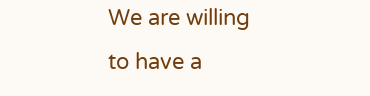We are willing to have a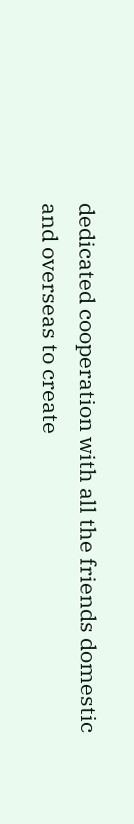dedicated cooperation with all the friends domestic and overseas to create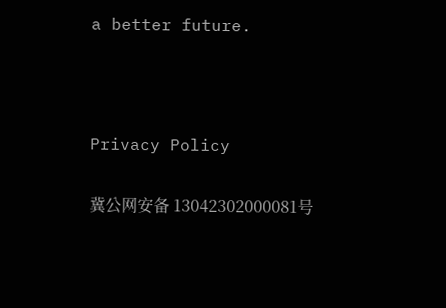a better future.



Privacy Policy

冀公网安备 13042302000081号